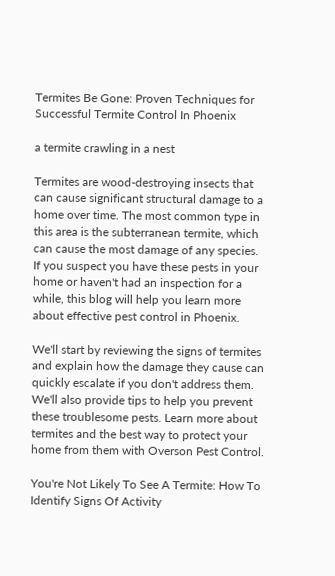Termites Be Gone: Proven Techniques for Successful Termite Control In Phoenix

a termite crawling in a nest

Termites are wood-destroying insects that can cause significant structural damage to a home over time. The most common type in this area is the subterranean termite, which can cause the most damage of any species. If you suspect you have these pests in your home or haven't had an inspection for a while, this blog will help you learn more about effective pest control in Phoenix.

We'll start by reviewing the signs of termites and explain how the damage they cause can quickly escalate if you don't address them. We'll also provide tips to help you prevent these troublesome pests. Learn more about termites and the best way to protect your home from them with Overson Pest Control.

You're Not Likely To See A Termite: How To Identify Signs Of Activity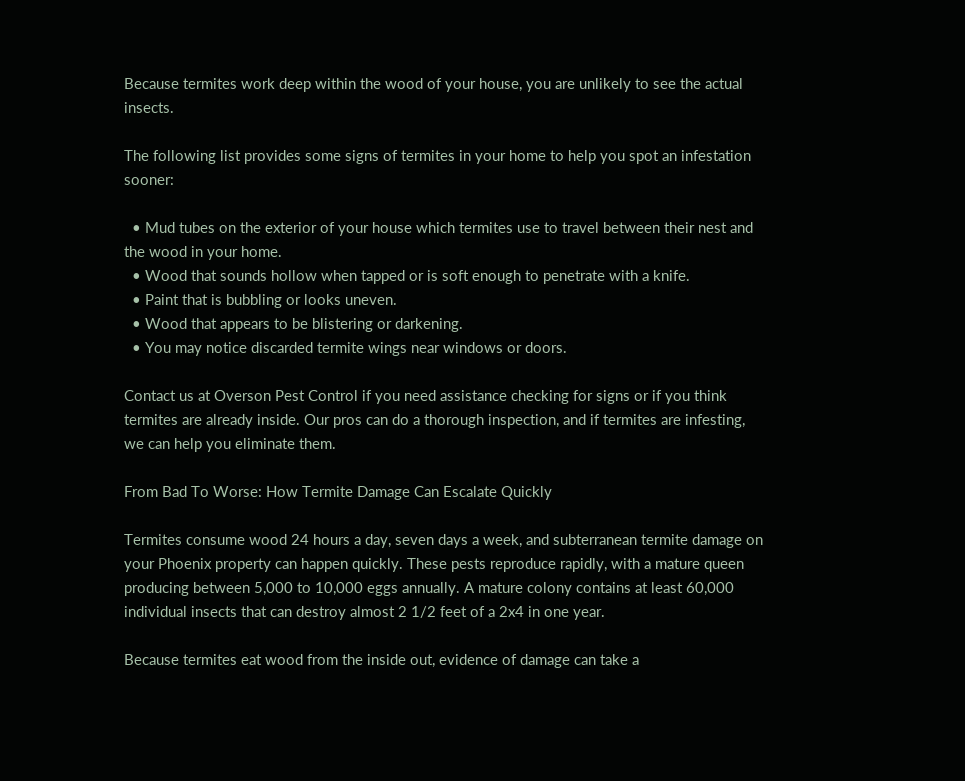Because termites work deep within the wood of your house, you are unlikely to see the actual insects.

The following list provides some signs of termites in your home to help you spot an infestation sooner:

  • Mud tubes on the exterior of your house which termites use to travel between their nest and the wood in your home.
  • Wood that sounds hollow when tapped or is soft enough to penetrate with a knife.
  • Paint that is bubbling or looks uneven.
  • Wood that appears to be blistering or darkening.
  • You may notice discarded termite wings near windows or doors.

Contact us at Overson Pest Control if you need assistance checking for signs or if you think termites are already inside. Our pros can do a thorough inspection, and if termites are infesting, we can help you eliminate them.

From Bad To Worse: How Termite Damage Can Escalate Quickly

Termites consume wood 24 hours a day, seven days a week, and subterranean termite damage on your Phoenix property can happen quickly. These pests reproduce rapidly, with a mature queen producing between 5,000 to 10,000 eggs annually. A mature colony contains at least 60,000 individual insects that can destroy almost 2 1/2 feet of a 2x4 in one year.

Because termites eat wood from the inside out, evidence of damage can take a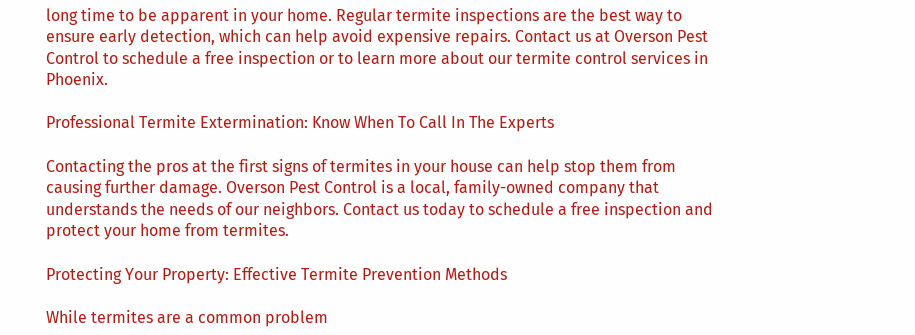long time to be apparent in your home. Regular termite inspections are the best way to ensure early detection, which can help avoid expensive repairs. Contact us at Overson Pest Control to schedule a free inspection or to learn more about our termite control services in Phoenix.

Professional Termite Extermination: Know When To Call In The Experts

Contacting the pros at the first signs of termites in your house can help stop them from causing further damage. Overson Pest Control is a local, family-owned company that understands the needs of our neighbors. Contact us today to schedule a free inspection and protect your home from termites.

Protecting Your Property: Effective Termite Prevention Methods

While termites are a common problem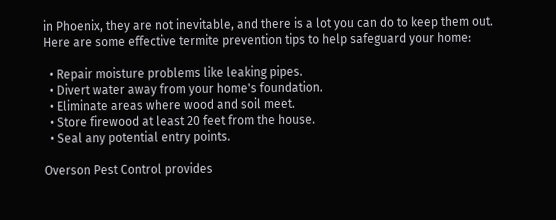in Phoenix, they are not inevitable, and there is a lot you can do to keep them out. Here are some effective termite prevention tips to help safeguard your home:

  • Repair moisture problems like leaking pipes.
  • Divert water away from your home's foundation.
  • Eliminate areas where wood and soil meet.
  • Store firewood at least 20 feet from the house.
  • Seal any potential entry points.

Overson Pest Control provides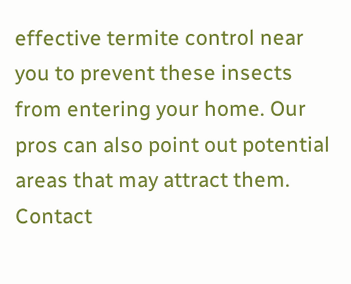effective termite control near you to prevent these insects from entering your home. Our pros can also point out potential areas that may attract them. Contact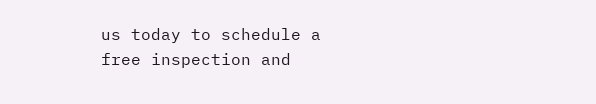us today to schedule a free inspection and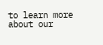to learn more about our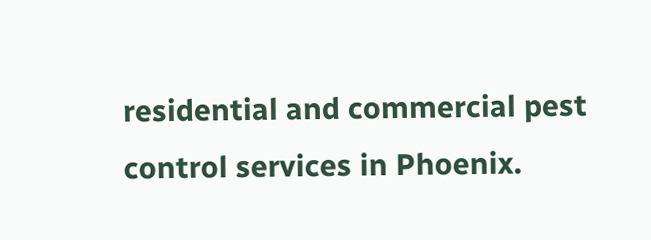residential and commercial pest control services in Phoenix.